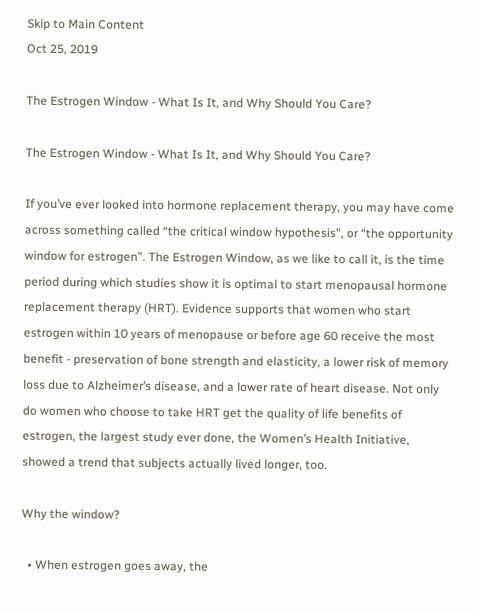Skip to Main Content
Oct 25, 2019

The Estrogen Window - What Is It, and Why Should You Care?

The Estrogen Window - What Is It, and Why Should You Care?

If you’ve ever looked into hormone replacement therapy, you may have come across something called “the critical window hypothesis”, or “the opportunity window for estrogen”. The Estrogen Window, as we like to call it, is the time period during which studies show it is optimal to start menopausal hormone replacement therapy (HRT). Evidence supports that women who start estrogen within 10 years of menopause or before age 60 receive the most benefit - preservation of bone strength and elasticity, a lower risk of memory loss due to Alzheimer’s disease, and a lower rate of heart disease. Not only do women who choose to take HRT get the quality of life benefits of estrogen, the largest study ever done, the Women’s Health Initiative, showed a trend that subjects actually lived longer, too.

Why the window?

  • When estrogen goes away, the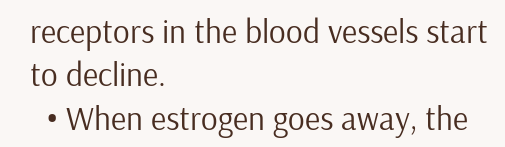receptors in the blood vessels start to decline.
  • When estrogen goes away, the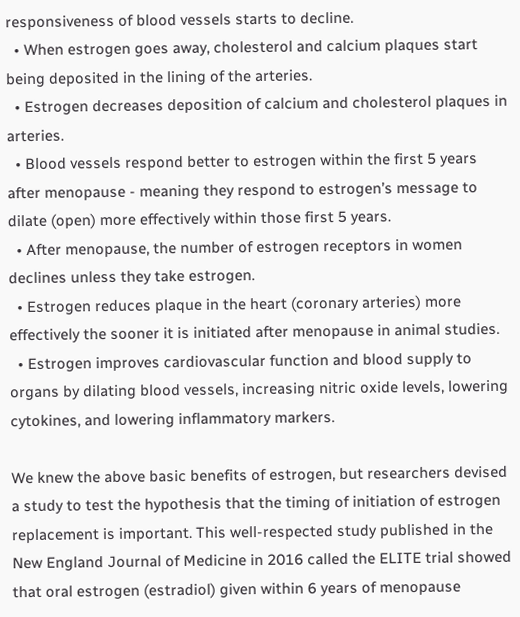responsiveness of blood vessels starts to decline.
  • When estrogen goes away, cholesterol and calcium plaques start being deposited in the lining of the arteries.
  • Estrogen decreases deposition of calcium and cholesterol plaques in arteries.
  • Blood vessels respond better to estrogen within the first 5 years after menopause - meaning they respond to estrogen’s message to dilate (open) more effectively within those first 5 years.
  • After menopause, the number of estrogen receptors in women declines unless they take estrogen.
  • Estrogen reduces plaque in the heart (coronary arteries) more effectively the sooner it is initiated after menopause in animal studies.
  • Estrogen improves cardiovascular function and blood supply to organs by dilating blood vessels, increasing nitric oxide levels, lowering cytokines, and lowering inflammatory markers.

We knew the above basic benefits of estrogen, but researchers devised a study to test the hypothesis that the timing of initiation of estrogen replacement is important. This well-respected study published in the New England Journal of Medicine in 2016 called the ELITE trial showed that oral estrogen (estradiol) given within 6 years of menopause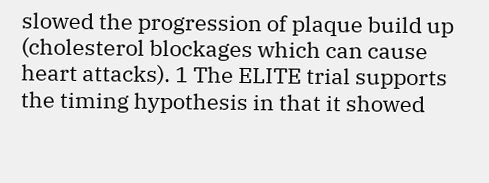slowed the progression of plaque build up (cholesterol blockages which can cause heart attacks). 1 The ELITE trial supports the timing hypothesis in that it showed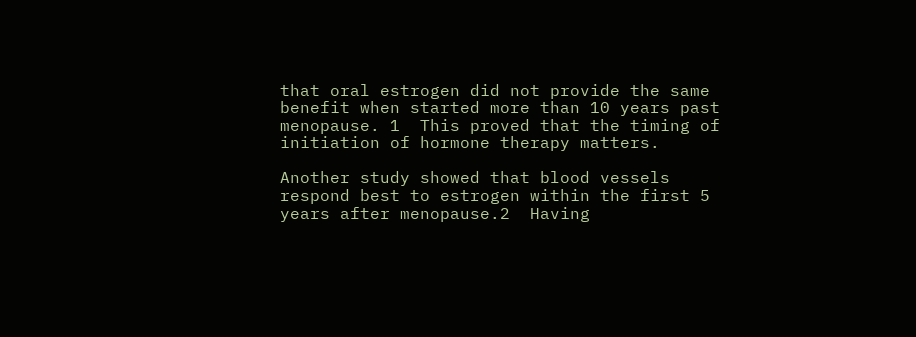that oral estrogen did not provide the same benefit when started more than 10 years past menopause. 1  This proved that the timing of initiation of hormone therapy matters.

Another study showed that blood vessels respond best to estrogen within the first 5 years after menopause.2  Having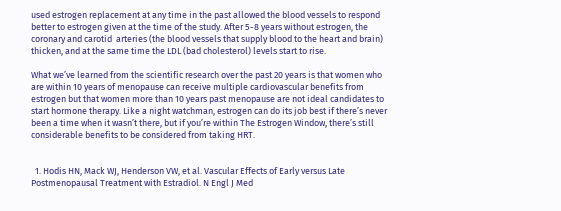used estrogen replacement at any time in the past allowed the blood vessels to respond better to estrogen given at the time of the study. After 5-8 years without estrogen, the coronary and carotid  arteries (the blood vessels that supply blood to the heart and brain) thicken, and at the same time the LDL (bad cholesterol) levels start to rise.

What we’ve learned from the scientific research over the past 20 years is that women who are within 10 years of menopause can receive multiple cardiovascular benefits from estrogen but that women more than 10 years past menopause are not ideal candidates to start hormone therapy. Like a night watchman, estrogen can do its job best if there’s never been a time when it wasn’t there, but if you’re within The Estrogen Window, there’s still considerable benefits to be considered from taking HRT.


  1. Hodis HN, Mack WJ, Henderson VW, et al. Vascular Effects of Early versus Late Postmenopausal Treatment with Estradiol. N Engl J Med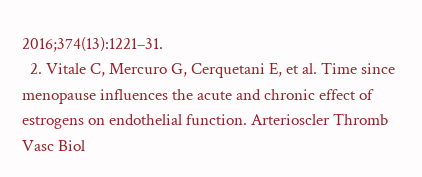2016;374(13):1221–31.
  2. Vitale C, Mercuro G, Cerquetani E, et al. Time since menopause influences the acute and chronic effect of estrogens on endothelial function. Arterioscler Thromb Vasc Biol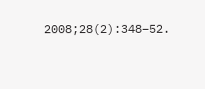2008;28(2):348–52.